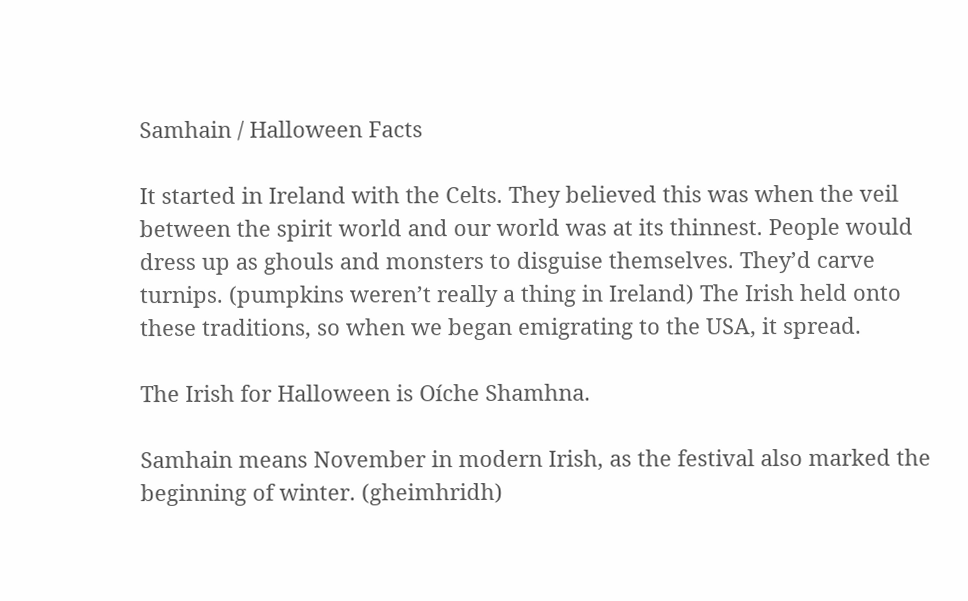Samhain / Halloween Facts

It started in Ireland with the Celts. They believed this was when the veil between the spirit world and our world was at its thinnest. People would dress up as ghouls and monsters to disguise themselves. They’d carve turnips. (pumpkins weren’t really a thing in Ireland) The Irish held onto these traditions, so when we began emigrating to the USA, it spread.

The Irish for Halloween is Oíche Shamhna.

Samhain means November in modern Irish, as the festival also marked the beginning of winter. (gheimhridh)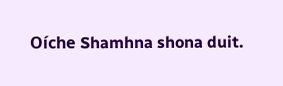Oíche Shamhna shona duit.